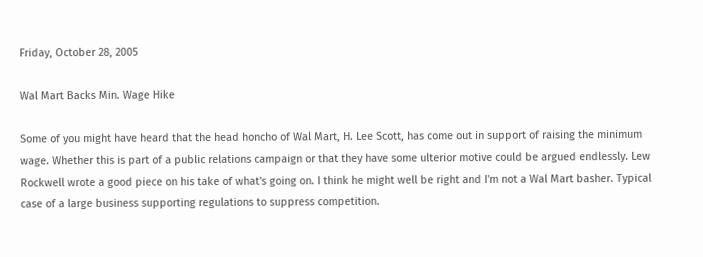Friday, October 28, 2005

Wal Mart Backs Min. Wage Hike

Some of you might have heard that the head honcho of Wal Mart, H. Lee Scott, has come out in support of raising the minimum wage. Whether this is part of a public relations campaign or that they have some ulterior motive could be argued endlessly. Lew Rockwell wrote a good piece on his take of what's going on. I think he might well be right and I'm not a Wal Mart basher. Typical case of a large business supporting regulations to suppress competition.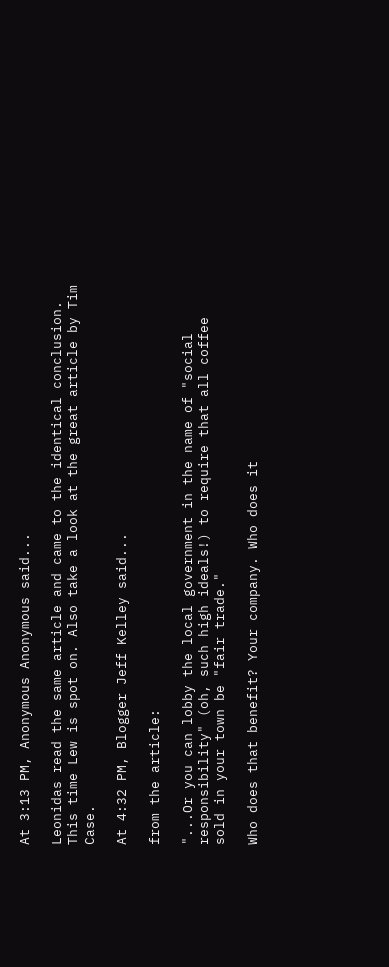At 3:13 PM, Anonymous Anonymous said...

Leonidas read the same article and came to the identical conclusion. This time Lew is spot on. Also take a look at the great article by Tim Case.

At 4:32 PM, Blogger Jeff Kelley said...

from the article:

"...Or you can lobby the local government in the name of "social responsibility" (oh, such high ideals!) to require that all coffee sold in your town be "fair trade."

Who does that benefit? Your company. Who does it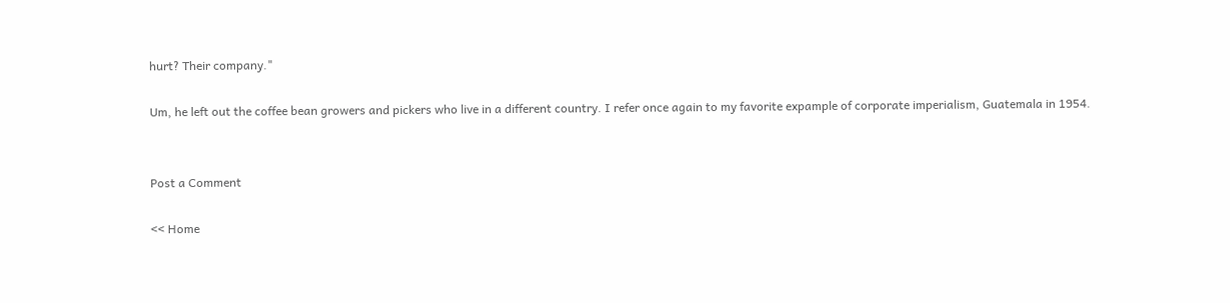hurt? Their company."

Um, he left out the coffee bean growers and pickers who live in a different country. I refer once again to my favorite expample of corporate imperialism, Guatemala in 1954.


Post a Comment

<< Home